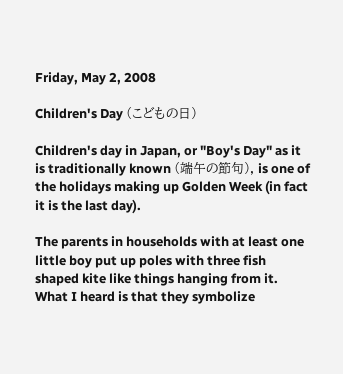Friday, May 2, 2008

Children's Day (こどもの日)

Children's day in Japan, or "Boy's Day" as it is traditionally known (端午の節句), is one of the holidays making up Golden Week (in fact it is the last day).

The parents in households with at least one little boy put up poles with three fish shaped kite like things hanging from it. What I heard is that they symbolize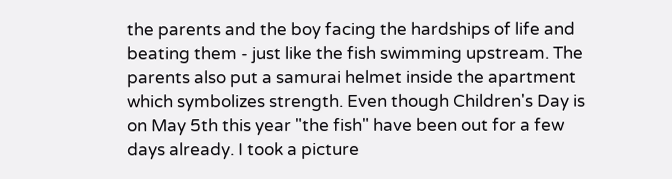the parents and the boy facing the hardships of life and beating them - just like the fish swimming upstream. The parents also put a samurai helmet inside the apartment which symbolizes strength. Even though Children's Day is on May 5th this year "the fish" have been out for a few days already. I took a picture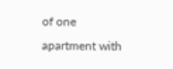of one apartment with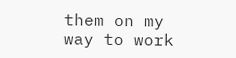them on my way to work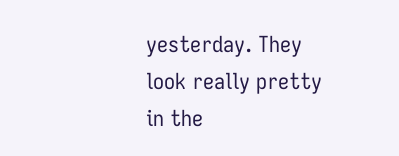yesterday. They look really pretty in the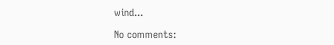wind...

No comments: